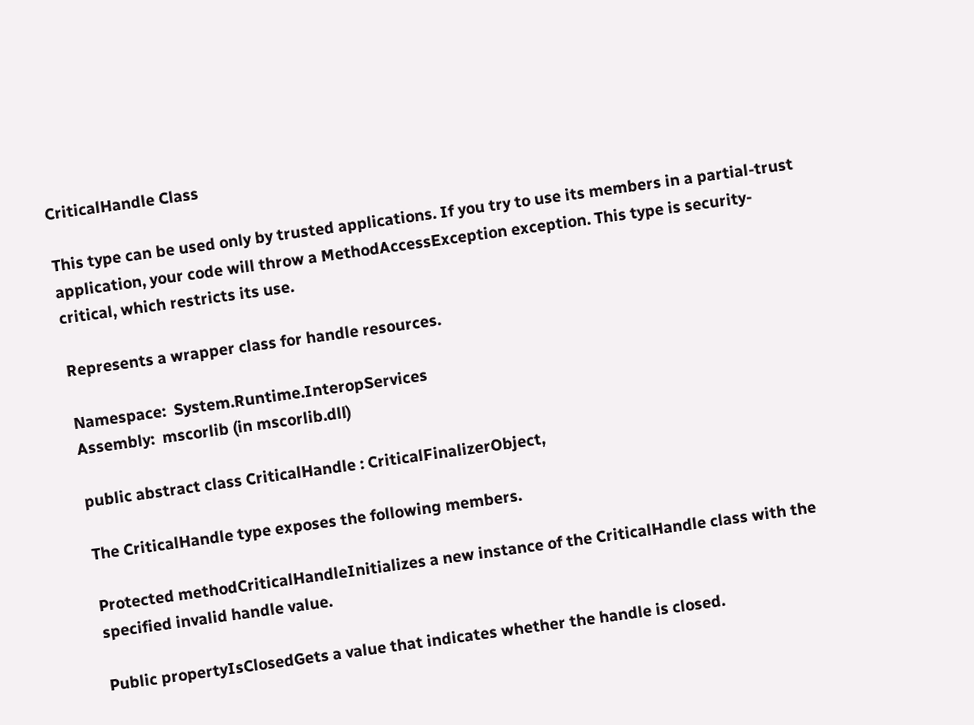CriticalHandle Class

This type can be used only by trusted applications. If you try to use its members in a partial-trust application, your code will throw a MethodAccessException exception. This type is security-critical, which restricts its use.

Represents a wrapper class for handle resources.

Namespace:  System.Runtime.InteropServices
Assembly:  mscorlib (in mscorlib.dll)

public abstract class CriticalHandle : CriticalFinalizerObject,

The CriticalHandle type exposes the following members.

Protected methodCriticalHandleInitializes a new instance of the CriticalHandle class with the specified invalid handle value.

Public propertyIsClosedGets a value that indicates whether the handle is closed.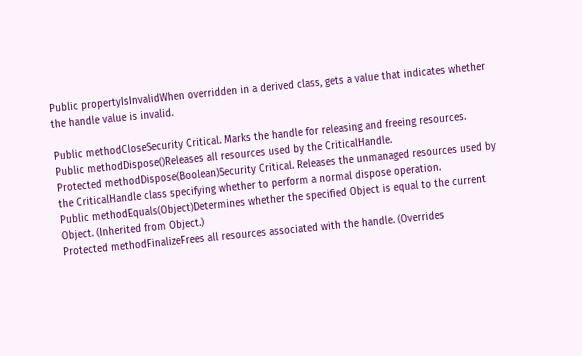Public propertyIsInvalidWhen overridden in a derived class, gets a value that indicates whether the handle value is invalid.

Public methodCloseSecurity Critical. Marks the handle for releasing and freeing resources.
Public methodDispose()Releases all resources used by the CriticalHandle.
Protected methodDispose(Boolean)Security Critical. Releases the unmanaged resources used by the CriticalHandle class specifying whether to perform a normal dispose operation.
Public methodEquals(Object)Determines whether the specified Object is equal to the current Object. (Inherited from Object.)
Protected methodFinalizeFrees all resources associated with the handle. (Overrides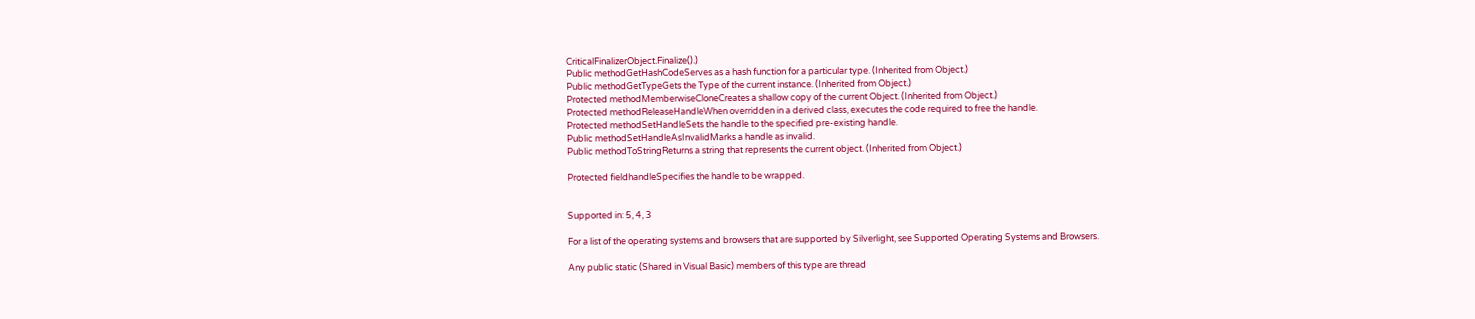CriticalFinalizerObject.Finalize().)
Public methodGetHashCodeServes as a hash function for a particular type. (Inherited from Object.)
Public methodGetTypeGets the Type of the current instance. (Inherited from Object.)
Protected methodMemberwiseCloneCreates a shallow copy of the current Object. (Inherited from Object.)
Protected methodReleaseHandleWhen overridden in a derived class, executes the code required to free the handle.
Protected methodSetHandleSets the handle to the specified pre-existing handle.
Public methodSetHandleAsInvalidMarks a handle as invalid.
Public methodToStringReturns a string that represents the current object. (Inherited from Object.)

Protected fieldhandleSpecifies the handle to be wrapped.


Supported in: 5, 4, 3

For a list of the operating systems and browsers that are supported by Silverlight, see Supported Operating Systems and Browsers.

Any public static (Shared in Visual Basic) members of this type are thread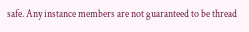safe. Any instance members are not guaranteed to be thread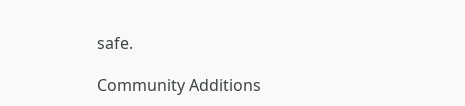safe.

Community Additions